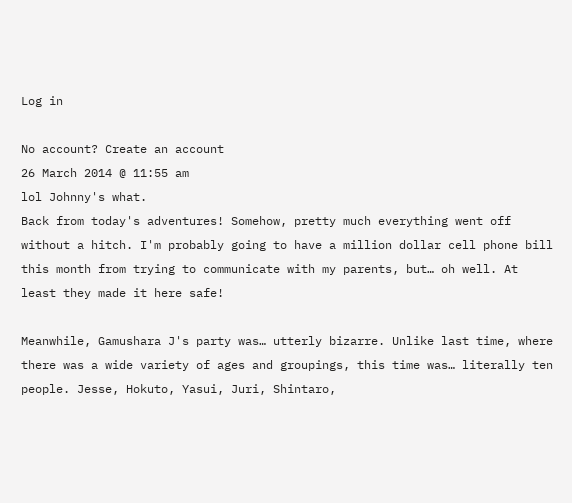Log in

No account? Create an account
26 March 2014 @ 11:55 am
lol Johnny's what.
Back from today's adventures! Somehow, pretty much everything went off without a hitch. I'm probably going to have a million dollar cell phone bill this month from trying to communicate with my parents, but… oh well. At least they made it here safe!

Meanwhile, Gamushara J's party was… utterly bizarre. Unlike last time, where there was a wide variety of ages and groupings, this time was… literally ten people. Jesse, Hokuto, Yasui, Juri, Shintaro,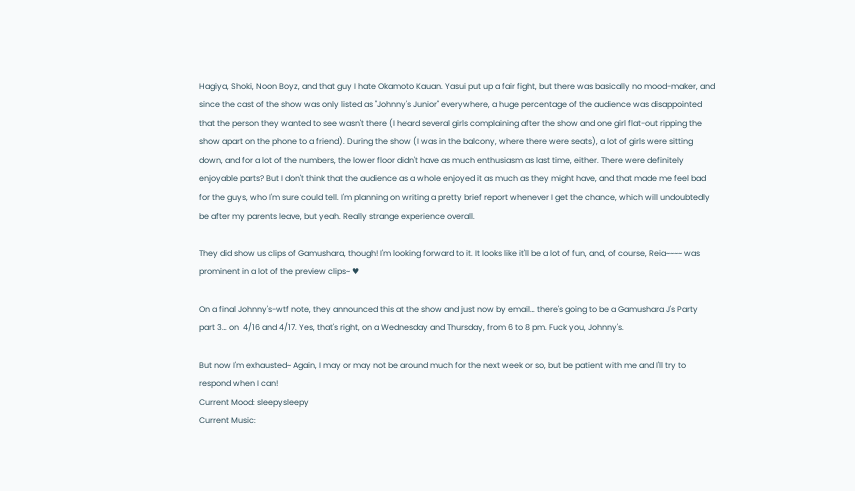Hagiya, Shoki, Noon Boyz, and that guy I hate Okamoto Kauan. Yasui put up a fair fight, but there was basically no mood-maker, and since the cast of the show was only listed as "Johnny's Junior" everywhere, a huge percentage of the audience was disappointed that the person they wanted to see wasn't there (I heard several girls complaining after the show and one girl flat-out ripping the show apart on the phone to a friend). During the show (I was in the balcony, where there were seats), a lot of girls were sitting down, and for a lot of the numbers, the lower floor didn't have as much enthusiasm as last time, either. There were definitely enjoyable parts? But I don't think that the audience as a whole enjoyed it as much as they might have, and that made me feel bad for the guys, who I'm sure could tell. I'm planning on writing a pretty brief report whenever I get the chance, which will undoubtedly be after my parents leave, but yeah. Really strange experience overall.

They did show us clips of Gamushara, though! I'm looking forward to it. It looks like it'll be a lot of fun, and, of course, Reia~~~~ was prominent in a lot of the preview clips~ ♥

On a final Johnny's-wtf note, they announced this at the show and just now by email… there's going to be a Gamushara J's Party part 3… on  4/16 and 4/17. Yes, that's right, on a Wednesday and Thursday, from 6 to 8 pm. Fuck you, Johnny's.

But now I'm exhausted~ Again, I may or may not be around much for the next week or so, but be patient with me and I'll try to respond when I can!
Current Mood: sleepysleepy
Current Music: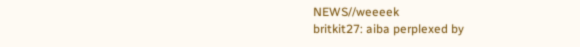NEWS//weeeek
britkit27: aiba perplexed by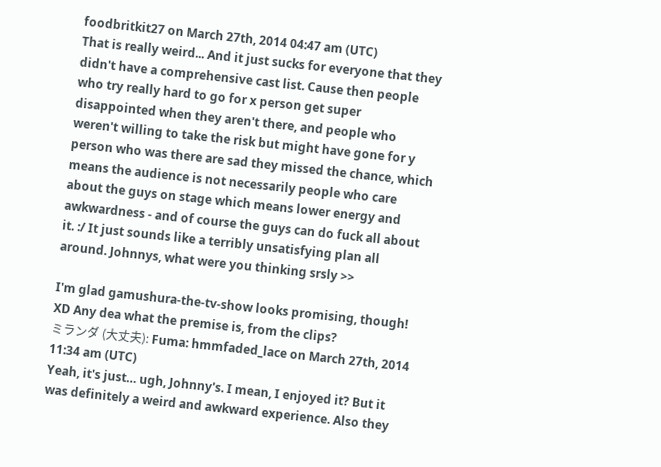foodbritkit27 on March 27th, 2014 04:47 am (UTC)
That is really weird... And it just sucks for everyone that they didn't have a comprehensive cast list. Cause then people who try really hard to go for x person get super disappointed when they aren't there, and people who weren't willing to take the risk but might have gone for y person who was there are sad they missed the chance, which means the audience is not necessarily people who care about the guys on stage which means lower energy and awkwardness - and of course the guys can do fuck all about it. :/ It just sounds like a terribly unsatisfying plan all around. Johnnys, what were you thinking srsly >>

I'm glad gamushura-the-tv-show looks promising, though! XD Any dea what the premise is, from the clips?
ミランダ (大丈夫): Fuma: hmmfaded_lace on March 27th, 2014 11:34 am (UTC)
Yeah, it's just… ugh, Johnny's. I mean, I enjoyed it? But it was definitely a weird and awkward experience. Also they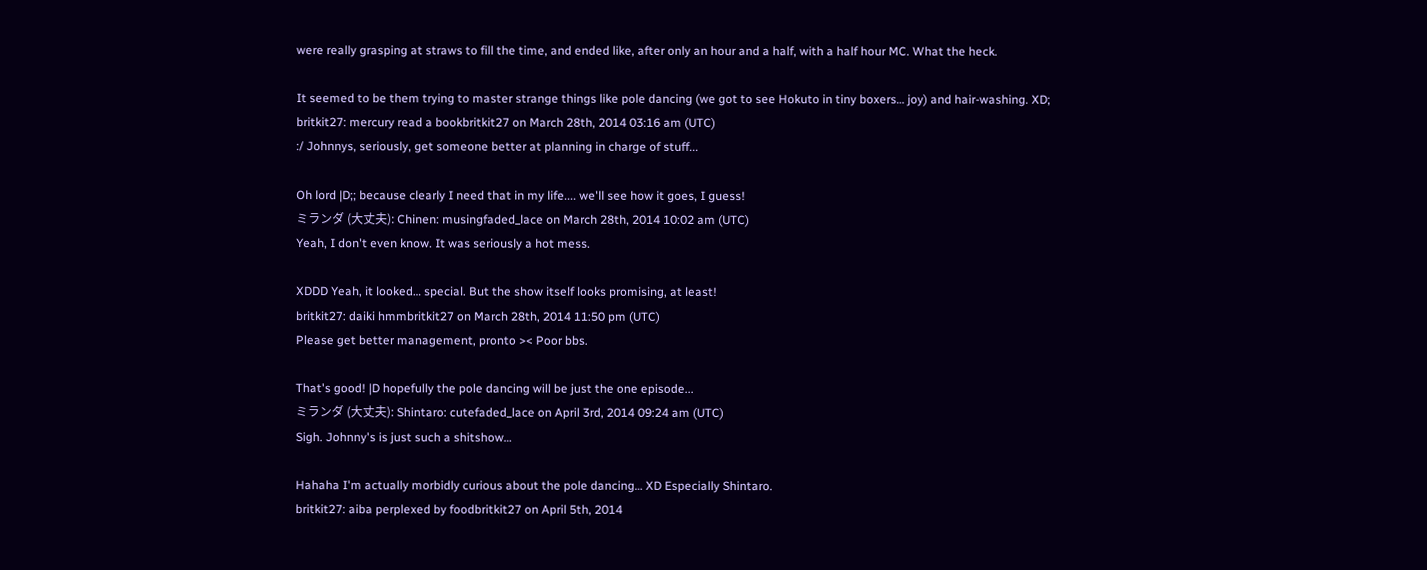were really grasping at straws to fill the time, and ended like, after only an hour and a half, with a half hour MC. What the heck.

It seemed to be them trying to master strange things like pole dancing (we got to see Hokuto in tiny boxers… joy) and hair-washing. XD;
britkit27: mercury read a bookbritkit27 on March 28th, 2014 03:16 am (UTC)
:/ Johnnys, seriously, get someone better at planning in charge of stuff...

Oh lord |D;; because clearly I need that in my life.... we'll see how it goes, I guess!
ミランダ (大丈夫): Chinen: musingfaded_lace on March 28th, 2014 10:02 am (UTC)
Yeah, I don't even know. It was seriously a hot mess.

XDDD Yeah, it looked… special. But the show itself looks promising, at least!
britkit27: daiki hmmbritkit27 on March 28th, 2014 11:50 pm (UTC)
Please get better management, pronto >< Poor bbs.

That's good! |D hopefully the pole dancing will be just the one episode...
ミランダ (大丈夫): Shintaro: cutefaded_lace on April 3rd, 2014 09:24 am (UTC)
Sigh. Johnny's is just such a shitshow…

Hahaha I'm actually morbidly curious about the pole dancing… XD Especially Shintaro.
britkit27: aiba perplexed by foodbritkit27 on April 5th, 2014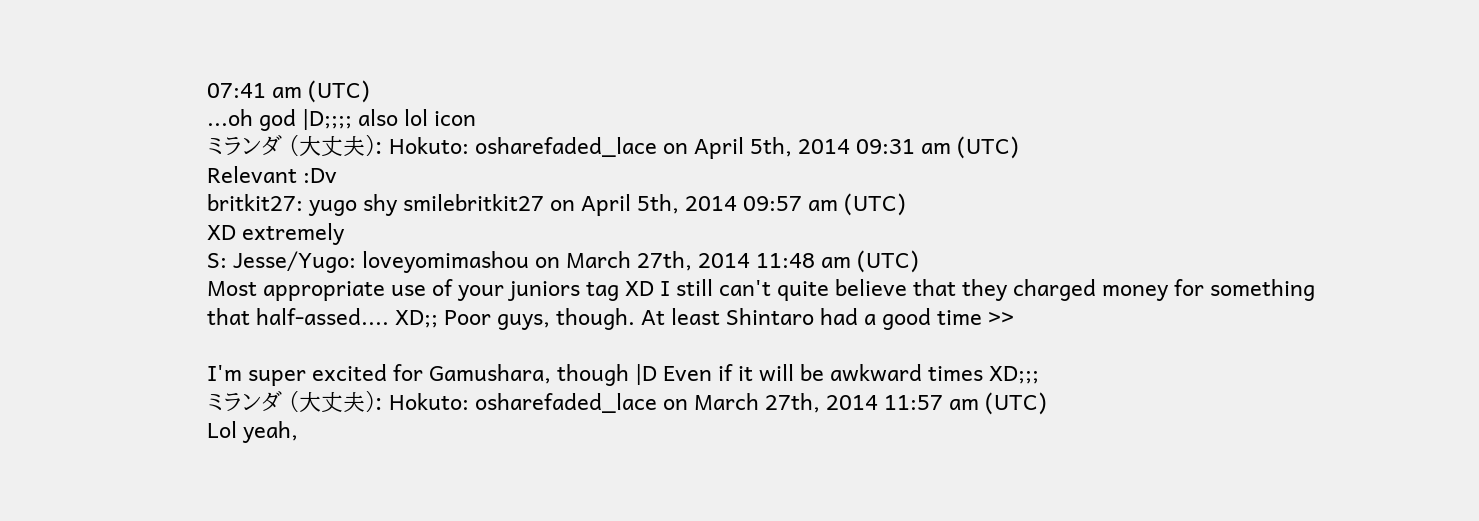07:41 am (UTC)
...oh god |D;;;; also lol icon
ミランダ (大丈夫): Hokuto: osharefaded_lace on April 5th, 2014 09:31 am (UTC)
Relevant :Dv
britkit27: yugo shy smilebritkit27 on April 5th, 2014 09:57 am (UTC)
XD extremely
S: Jesse/Yugo: loveyomimashou on March 27th, 2014 11:48 am (UTC)
Most appropriate use of your juniors tag XD I still can't quite believe that they charged money for something that half-assed.... XD;; Poor guys, though. At least Shintaro had a good time >>

I'm super excited for Gamushara, though |D Even if it will be awkward times XD;;;
ミランダ (大丈夫): Hokuto: osharefaded_lace on March 27th, 2014 11:57 am (UTC)
Lol yeah,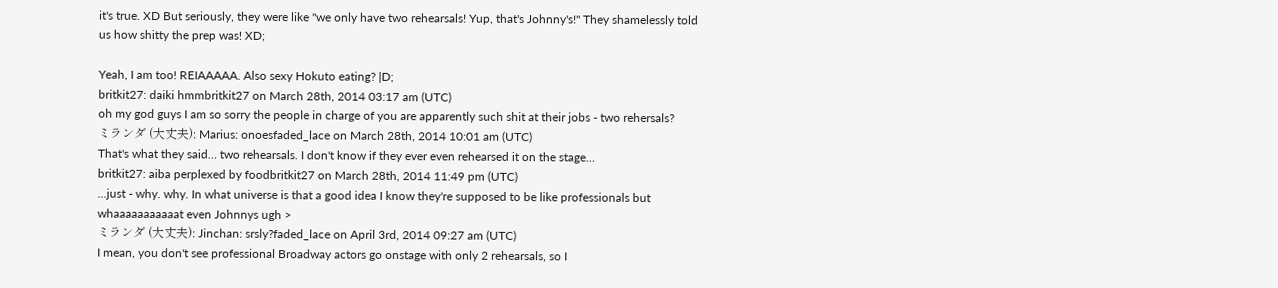it's true. XD But seriously, they were like "we only have two rehearsals! Yup, that's Johnny's!" They shamelessly told us how shitty the prep was! XD;

Yeah, I am too! REIAAAAA. Also sexy Hokuto eating? |D;
britkit27: daiki hmmbritkit27 on March 28th, 2014 03:17 am (UTC)
oh my god guys I am so sorry the people in charge of you are apparently such shit at their jobs - two rehersals?
ミランダ (大丈夫): Marius: onoesfaded_lace on March 28th, 2014 10:01 am (UTC)
That's what they said… two rehearsals. I don't know if they ever even rehearsed it on the stage…
britkit27: aiba perplexed by foodbritkit27 on March 28th, 2014 11:49 pm (UTC)
...just - why. why. In what universe is that a good idea I know they're supposed to be like professionals but whaaaaaaaaaaat even Johnnys ugh >
ミランダ (大丈夫): Jinchan: srsly?faded_lace on April 3rd, 2014 09:27 am (UTC)
I mean, you don't see professional Broadway actors go onstage with only 2 rehearsals, so I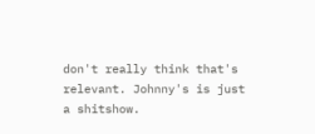don't really think that's relevant. Johnny's is just a shitshow.